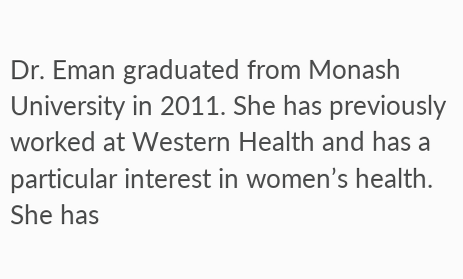Dr. Eman graduated from Monash University in 2011. She has previously worked at Western Health and has a particular interest in women’s health. She has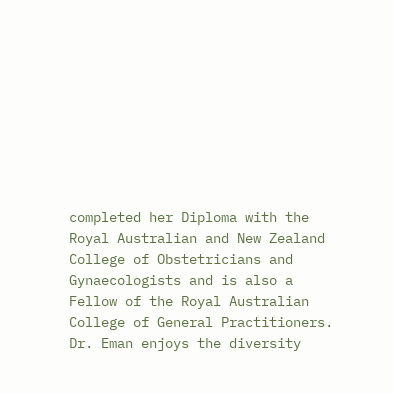completed her Diploma with the Royal Australian and New Zealand College of Obstetricians and Gynaecologists and is also a Fellow of the Royal Australian College of General Practitioners.  Dr. Eman enjoys the diversity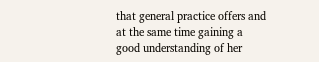that general practice offers and at the same time gaining a good understanding of her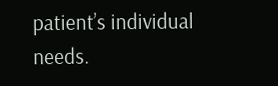patient’s individual needs.